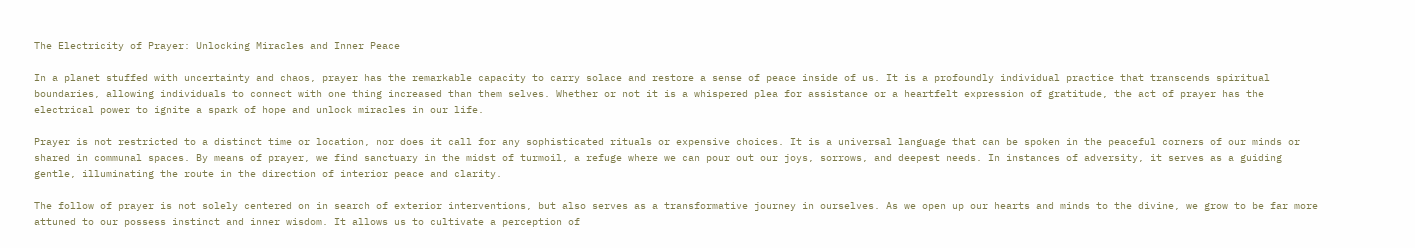The Electricity of Prayer: Unlocking Miracles and Inner Peace

In a planet stuffed with uncertainty and chaos, prayer has the remarkable capacity to carry solace and restore a sense of peace inside of us. It is a profoundly individual practice that transcends spiritual boundaries, allowing individuals to connect with one thing increased than them selves. Whether or not it is a whispered plea for assistance or a heartfelt expression of gratitude, the act of prayer has the electrical power to ignite a spark of hope and unlock miracles in our life.

Prayer is not restricted to a distinct time or location, nor does it call for any sophisticated rituals or expensive choices. It is a universal language that can be spoken in the peaceful corners of our minds or shared in communal spaces. By means of prayer, we find sanctuary in the midst of turmoil, a refuge where we can pour out our joys, sorrows, and deepest needs. In instances of adversity, it serves as a guiding gentle, illuminating the route in the direction of interior peace and clarity.

The follow of prayer is not solely centered on in search of exterior interventions, but also serves as a transformative journey in ourselves. As we open up our hearts and minds to the divine, we grow to be far more attuned to our possess instinct and inner wisdom. It allows us to cultivate a perception of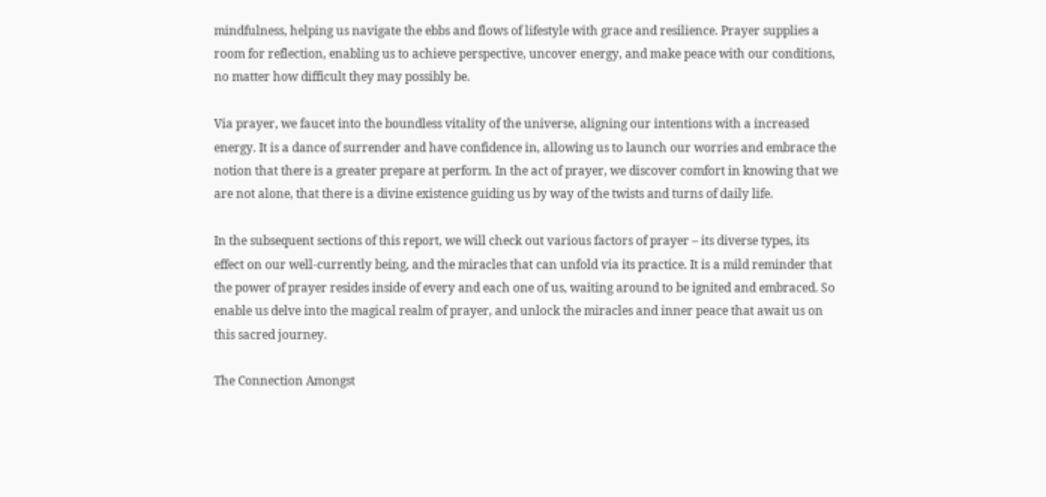mindfulness, helping us navigate the ebbs and flows of lifestyle with grace and resilience. Prayer supplies a room for reflection, enabling us to achieve perspective, uncover energy, and make peace with our conditions, no matter how difficult they may possibly be.

Via prayer, we faucet into the boundless vitality of the universe, aligning our intentions with a increased energy. It is a dance of surrender and have confidence in, allowing us to launch our worries and embrace the notion that there is a greater prepare at perform. In the act of prayer, we discover comfort in knowing that we are not alone, that there is a divine existence guiding us by way of the twists and turns of daily life.

In the subsequent sections of this report, we will check out various factors of prayer – its diverse types, its effect on our well-currently being, and the miracles that can unfold via its practice. It is a mild reminder that the power of prayer resides inside of every and each one of us, waiting around to be ignited and embraced. So enable us delve into the magical realm of prayer, and unlock the miracles and inner peace that await us on this sacred journey.

The Connection Amongst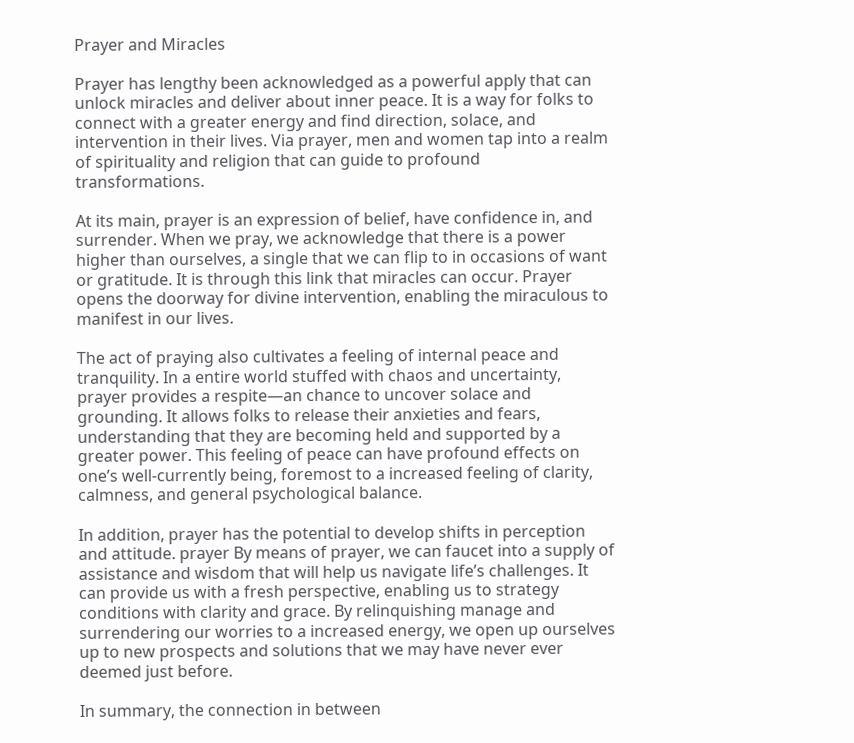Prayer and Miracles

Prayer has lengthy been acknowledged as a powerful apply that can unlock miracles and deliver about inner peace. It is a way for folks to connect with a greater energy and find direction, solace, and intervention in their lives. Via prayer, men and women tap into a realm of spirituality and religion that can guide to profound transformations.

At its main, prayer is an expression of belief, have confidence in, and surrender. When we pray, we acknowledge that there is a power higher than ourselves, a single that we can flip to in occasions of want or gratitude. It is through this link that miracles can occur. Prayer opens the doorway for divine intervention, enabling the miraculous to manifest in our lives.

The act of praying also cultivates a feeling of internal peace and tranquility. In a entire world stuffed with chaos and uncertainty, prayer provides a respite—an chance to uncover solace and grounding. It allows folks to release their anxieties and fears, understanding that they are becoming held and supported by a greater power. This feeling of peace can have profound effects on one’s well-currently being, foremost to a increased feeling of clarity, calmness, and general psychological balance.

In addition, prayer has the potential to develop shifts in perception and attitude. prayer By means of prayer, we can faucet into a supply of assistance and wisdom that will help us navigate life’s challenges. It can provide us with a fresh perspective, enabling us to strategy conditions with clarity and grace. By relinquishing manage and surrendering our worries to a increased energy, we open up ourselves up to new prospects and solutions that we may have never ever deemed just before.

In summary, the connection in between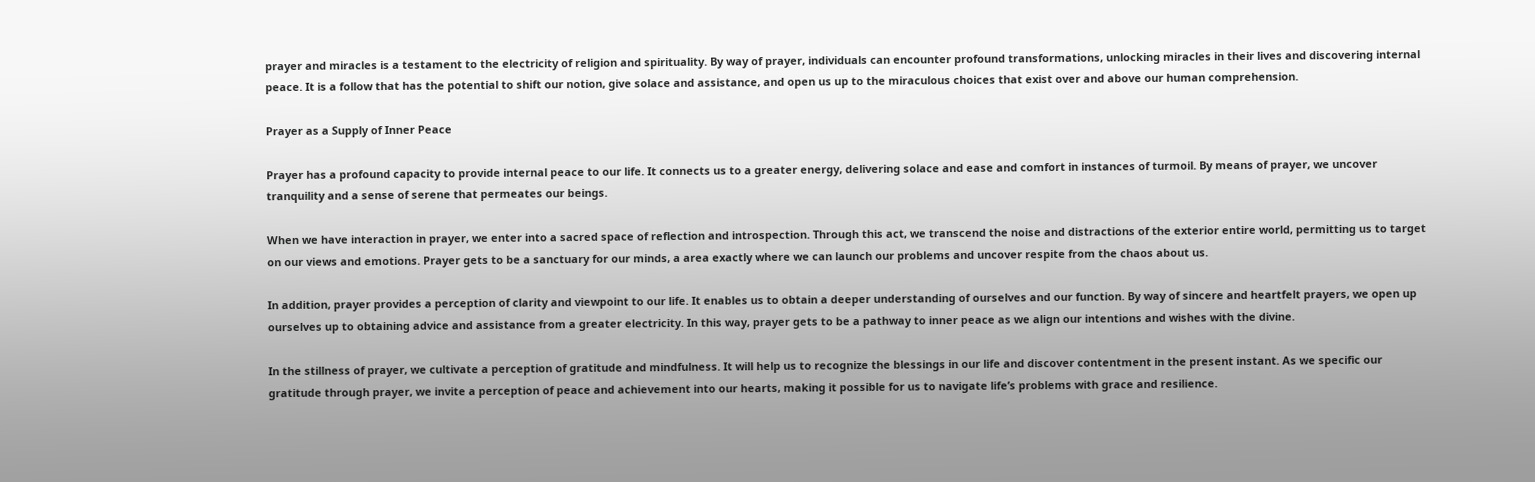prayer and miracles is a testament to the electricity of religion and spirituality. By way of prayer, individuals can encounter profound transformations, unlocking miracles in their lives and discovering internal peace. It is a follow that has the potential to shift our notion, give solace and assistance, and open us up to the miraculous choices that exist over and above our human comprehension.

Prayer as a Supply of Inner Peace

Prayer has a profound capacity to provide internal peace to our life. It connects us to a greater energy, delivering solace and ease and comfort in instances of turmoil. By means of prayer, we uncover tranquility and a sense of serene that permeates our beings.

When we have interaction in prayer, we enter into a sacred space of reflection and introspection. Through this act, we transcend the noise and distractions of the exterior entire world, permitting us to target on our views and emotions. Prayer gets to be a sanctuary for our minds, a area exactly where we can launch our problems and uncover respite from the chaos about us.

In addition, prayer provides a perception of clarity and viewpoint to our life. It enables us to obtain a deeper understanding of ourselves and our function. By way of sincere and heartfelt prayers, we open up ourselves up to obtaining advice and assistance from a greater electricity. In this way, prayer gets to be a pathway to inner peace as we align our intentions and wishes with the divine.

In the stillness of prayer, we cultivate a perception of gratitude and mindfulness. It will help us to recognize the blessings in our life and discover contentment in the present instant. As we specific our gratitude through prayer, we invite a perception of peace and achievement into our hearts, making it possible for us to navigate life’s problems with grace and resilience.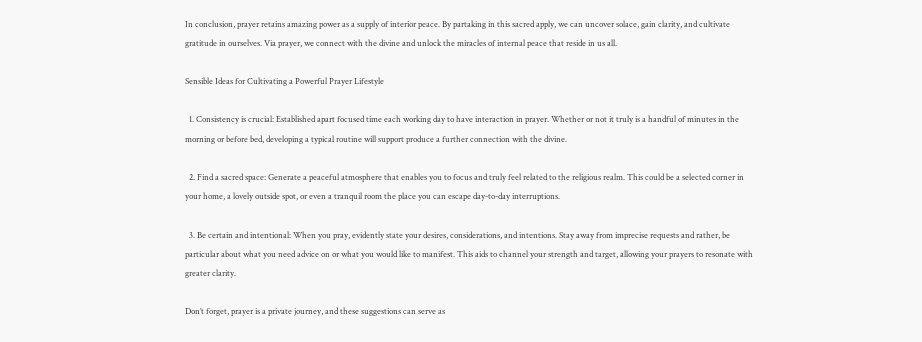In conclusion, prayer retains amazing power as a supply of interior peace. By partaking in this sacred apply, we can uncover solace, gain clarity, and cultivate gratitude in ourselves. Via prayer, we connect with the divine and unlock the miracles of internal peace that reside in us all.

Sensible Ideas for Cultivating a Powerful Prayer Lifestyle

  1. Consistency is crucial: Established apart focused time each working day to have interaction in prayer. Whether or not it truly is a handful of minutes in the morning or before bed, developing a typical routine will support produce a further connection with the divine.

  2. Find a sacred space: Generate a peaceful atmosphere that enables you to focus and truly feel related to the religious realm. This could be a selected corner in your home, a lovely outside spot, or even a tranquil room the place you can escape day-to-day interruptions.

  3. Be certain and intentional: When you pray, evidently state your desires, considerations, and intentions. Stay away from imprecise requests and rather, be particular about what you need advice on or what you would like to manifest. This aids to channel your strength and target, allowing your prayers to resonate with greater clarity.

Don’t forget, prayer is a private journey, and these suggestions can serve as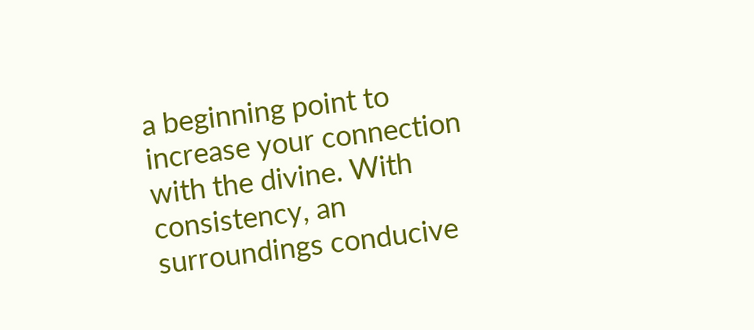a beginning point to increase your connection with the divine. With consistency, an surroundings conducive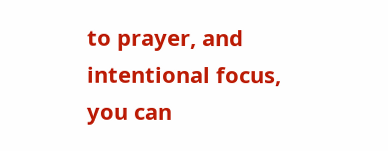to prayer, and intentional focus, you can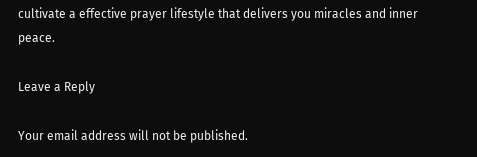cultivate a effective prayer lifestyle that delivers you miracles and inner peace.

Leave a Reply

Your email address will not be published.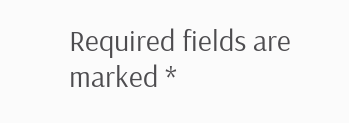Required fields are marked *